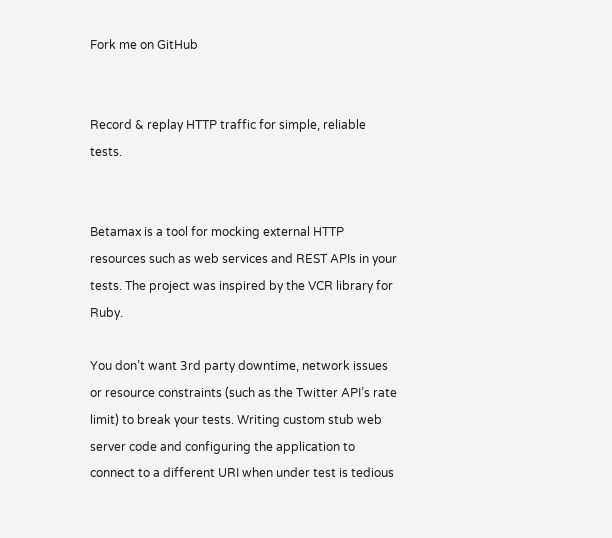Fork me on GitHub


Record & replay HTTP traffic for simple, reliable tests.


Betamax is a tool for mocking external HTTP resources such as web services and REST APIs in your tests. The project was inspired by the VCR library for Ruby.

You don’t want 3rd party downtime, network issues or resource constraints (such as the Twitter API’s rate limit) to break your tests. Writing custom stub web server code and configuring the application to connect to a different URI when under test is tedious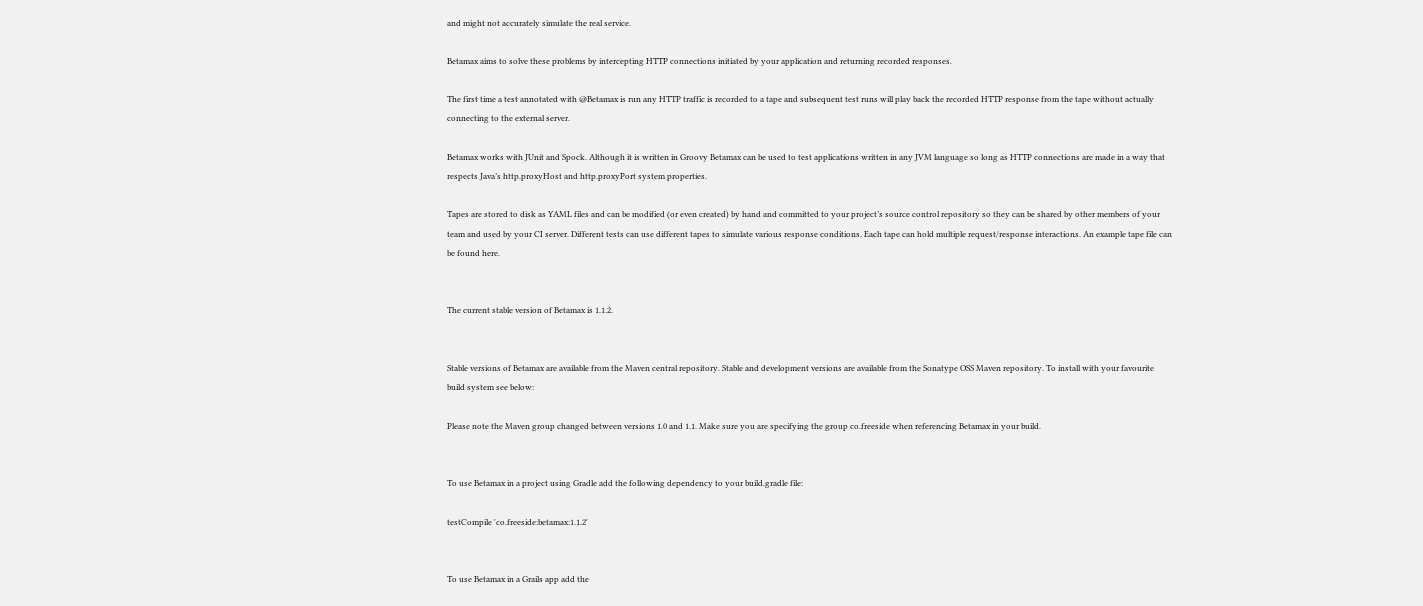and might not accurately simulate the real service.

Betamax aims to solve these problems by intercepting HTTP connections initiated by your application and returning recorded responses.

The first time a test annotated with @Betamax is run any HTTP traffic is recorded to a tape and subsequent test runs will play back the recorded HTTP response from the tape without actually connecting to the external server.

Betamax works with JUnit and Spock. Although it is written in Groovy Betamax can be used to test applications written in any JVM language so long as HTTP connections are made in a way that respects Java’s http.proxyHost and http.proxyPort system properties.

Tapes are stored to disk as YAML files and can be modified (or even created) by hand and committed to your project’s source control repository so they can be shared by other members of your team and used by your CI server. Different tests can use different tapes to simulate various response conditions. Each tape can hold multiple request/response interactions. An example tape file can be found here.


The current stable version of Betamax is 1.1.2.


Stable versions of Betamax are available from the Maven central repository. Stable and development versions are available from the Sonatype OSS Maven repository. To install with your favourite build system see below:

Please note the Maven group changed between versions 1.0 and 1.1. Make sure you are specifying the group co.freeside when referencing Betamax in your build.


To use Betamax in a project using Gradle add the following dependency to your build.gradle file:

testCompile 'co.freeside:betamax:1.1.2'


To use Betamax in a Grails app add the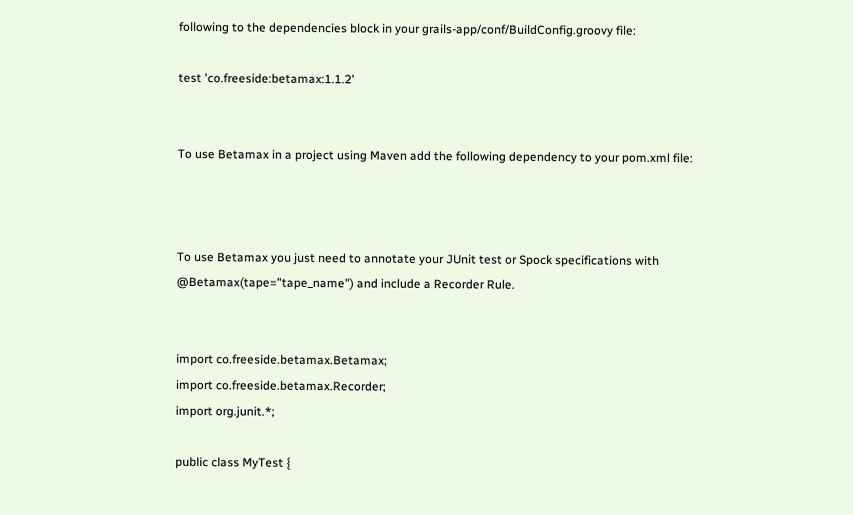following to the dependencies block in your grails-app/conf/BuildConfig.groovy file:

test 'co.freeside:betamax:1.1.2'


To use Betamax in a project using Maven add the following dependency to your pom.xml file:



To use Betamax you just need to annotate your JUnit test or Spock specifications with @Betamax(tape="tape_name") and include a Recorder Rule.


import co.freeside.betamax.Betamax;
import co.freeside.betamax.Recorder;
import org.junit.*;

public class MyTest {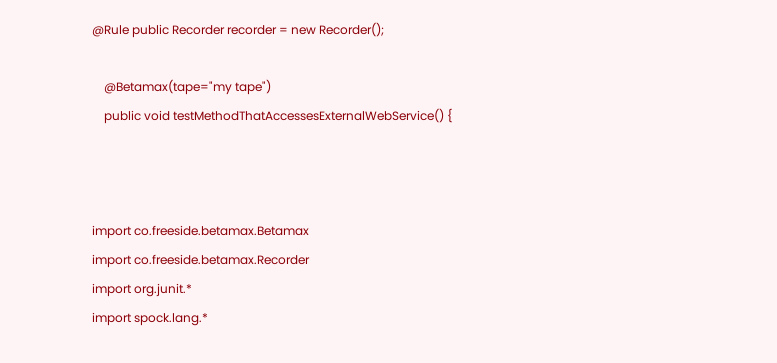@Rule public Recorder recorder = new Recorder();

    @Betamax(tape="my tape")
    public void testMethodThatAccessesExternalWebService() {



import co.freeside.betamax.Betamax
import co.freeside.betamax.Recorder
import org.junit.*
import spock.lang.*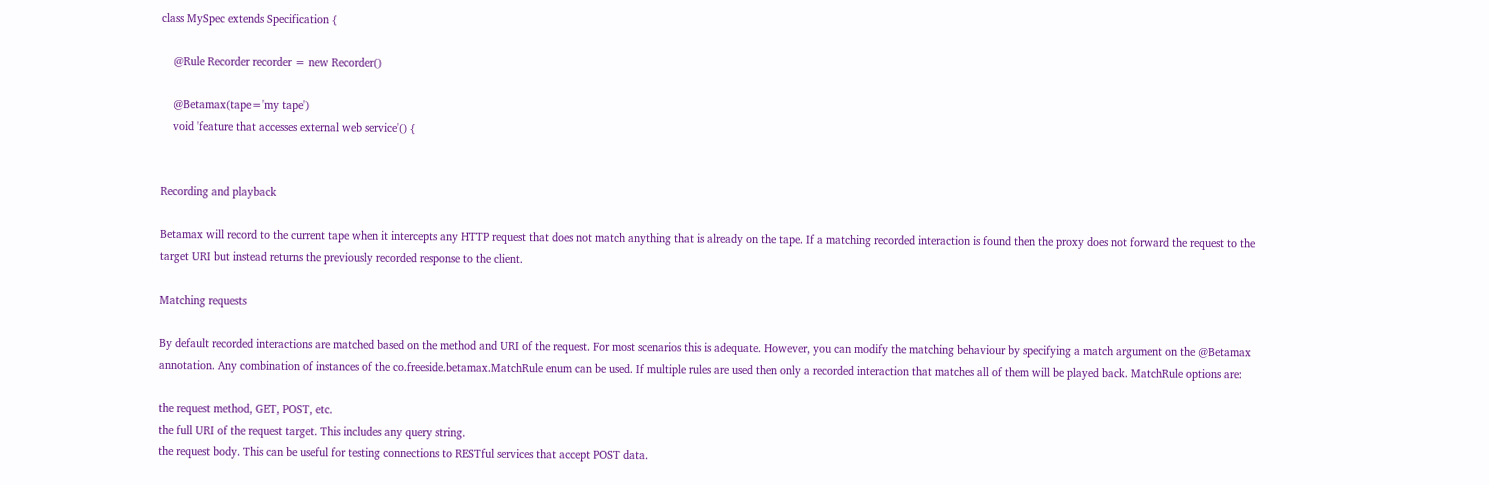class MySpec extends Specification {

    @Rule Recorder recorder = new Recorder()

    @Betamax(tape='my tape')
    void 'feature that accesses external web service'() {


Recording and playback

Betamax will record to the current tape when it intercepts any HTTP request that does not match anything that is already on the tape. If a matching recorded interaction is found then the proxy does not forward the request to the target URI but instead returns the previously recorded response to the client.

Matching requests

By default recorded interactions are matched based on the method and URI of the request. For most scenarios this is adequate. However, you can modify the matching behaviour by specifying a match argument on the @Betamax annotation. Any combination of instances of the co.freeside.betamax.MatchRule enum can be used. If multiple rules are used then only a recorded interaction that matches all of them will be played back. MatchRule options are:

the request method, GET, POST, etc.
the full URI of the request target. This includes any query string.
the request body. This can be useful for testing connections to RESTful services that accept POST data.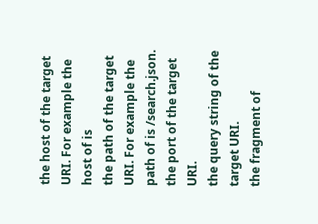the host of the target URI. For example the host of is
the path of the target URI. For example the path of is /search.json.
the port of the target URI.
the query string of the target URI.
the fragment of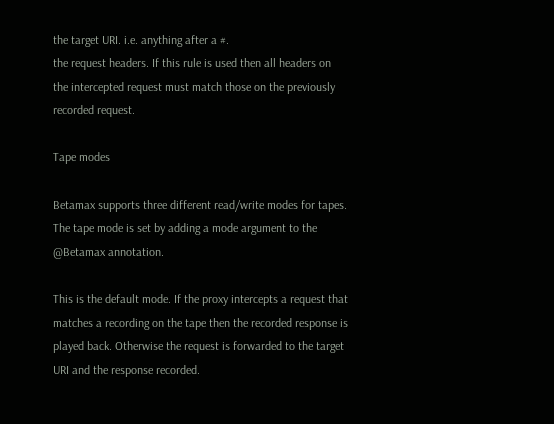the target URI. i.e. anything after a #.
the request headers. If this rule is used then all headers on the intercepted request must match those on the previously recorded request.

Tape modes

Betamax supports three different read/write modes for tapes. The tape mode is set by adding a mode argument to the @Betamax annotation.

This is the default mode. If the proxy intercepts a request that matches a recording on the tape then the recorded response is played back. Otherwise the request is forwarded to the target URI and the response recorded.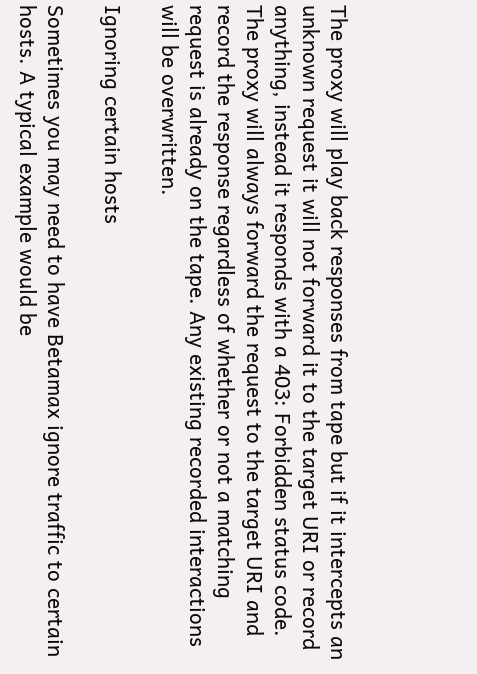The proxy will play back responses from tape but if it intercepts an unknown request it will not forward it to the target URI or record anything, instead it responds with a 403: Forbidden status code.
The proxy will always forward the request to the target URI and record the response regardless of whether or not a matching request is already on the tape. Any existing recorded interactions will be overwritten.

Ignoring certain hosts

Sometimes you may need to have Betamax ignore traffic to certain hosts. A typical example would be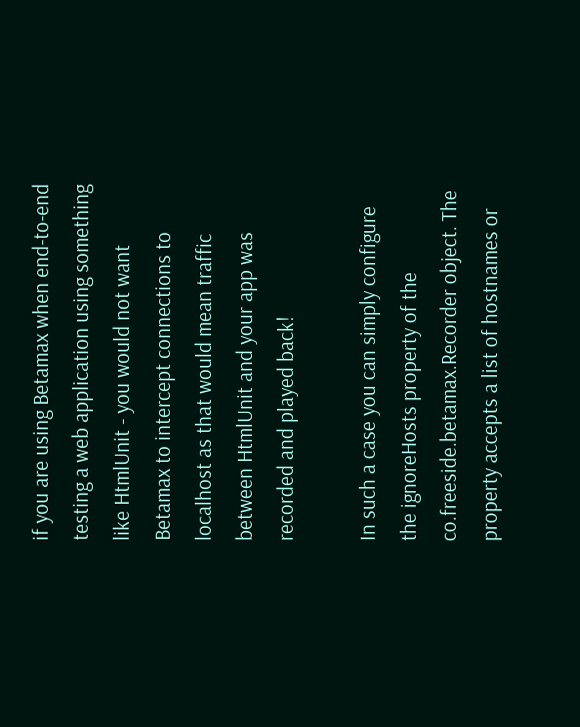if you are using Betamax when end-to-end testing a web application using something like HtmlUnit - you would not want Betamax to intercept connections to localhost as that would mean traffic between HtmlUnit and your app was recorded and played back!

In such a case you can simply configure the ignoreHosts property of the co.freeside.betamax.Recorder object. The property accepts a list of hostnames or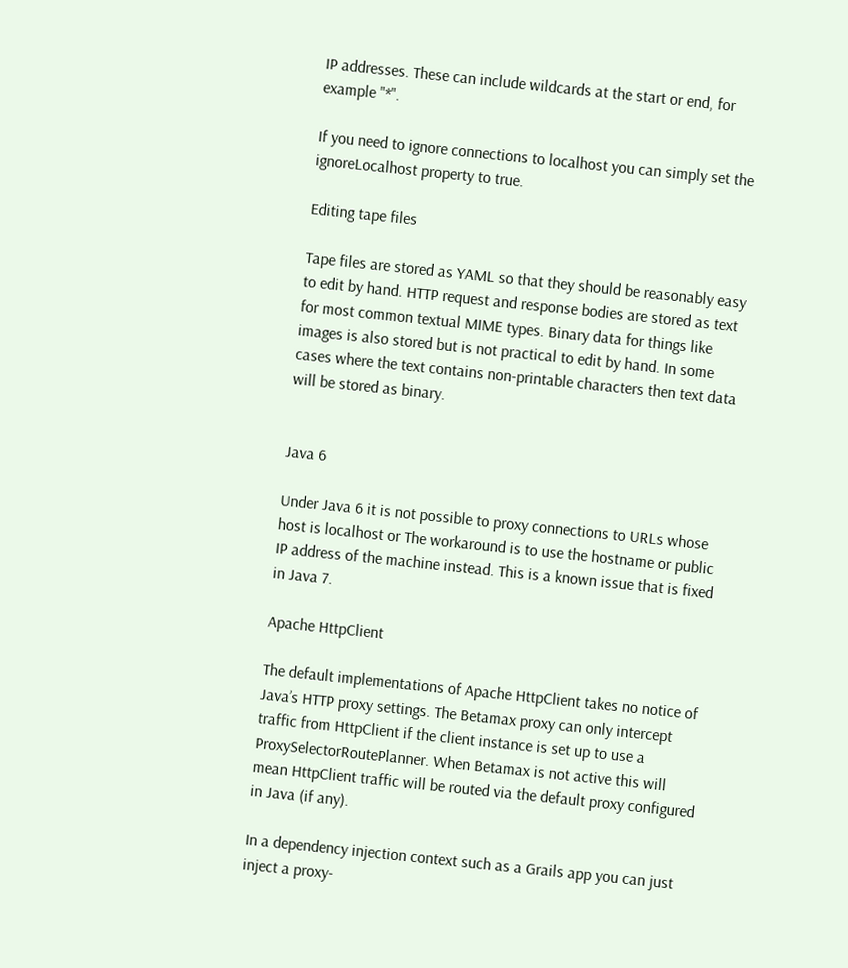IP addresses. These can include wildcards at the start or end, for example "*".

If you need to ignore connections to localhost you can simply set the ignoreLocalhost property to true.

Editing tape files

Tape files are stored as YAML so that they should be reasonably easy to edit by hand. HTTP request and response bodies are stored as text for most common textual MIME types. Binary data for things like images is also stored but is not practical to edit by hand. In some cases where the text contains non-printable characters then text data will be stored as binary.


Java 6

Under Java 6 it is not possible to proxy connections to URLs whose host is localhost or The workaround is to use the hostname or public IP address of the machine instead. This is a known issue that is fixed in Java 7.

Apache HttpClient

The default implementations of Apache HttpClient takes no notice of Java’s HTTP proxy settings. The Betamax proxy can only intercept traffic from HttpClient if the client instance is set up to use a ProxySelectorRoutePlanner. When Betamax is not active this will mean HttpClient traffic will be routed via the default proxy configured in Java (if any).

In a dependency injection context such as a Grails app you can just inject a proxy-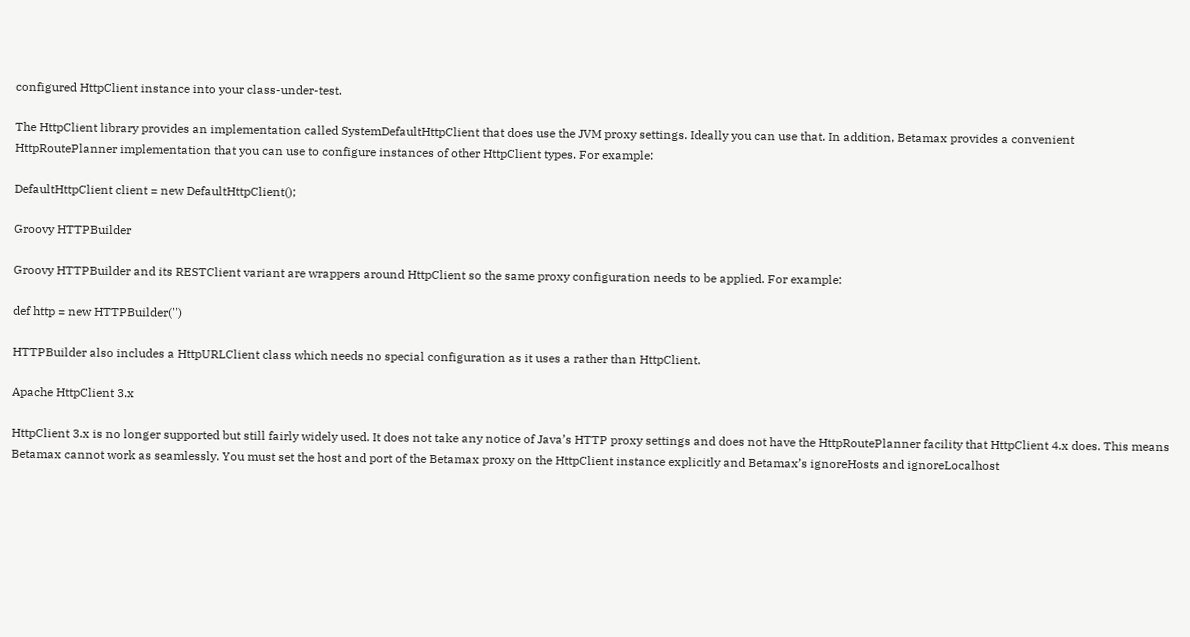configured HttpClient instance into your class-under-test.

The HttpClient library provides an implementation called SystemDefaultHttpClient that does use the JVM proxy settings. Ideally you can use that. In addition, Betamax provides a convenient HttpRoutePlanner implementation that you can use to configure instances of other HttpClient types. For example:

DefaultHttpClient client = new DefaultHttpClient();

Groovy HTTPBuilder

Groovy HTTPBuilder and its RESTClient variant are wrappers around HttpClient so the same proxy configuration needs to be applied. For example:

def http = new HTTPBuilder('')

HTTPBuilder also includes a HttpURLClient class which needs no special configuration as it uses a rather than HttpClient.

Apache HttpClient 3.x

HttpClient 3.x is no longer supported but still fairly widely used. It does not take any notice of Java’s HTTP proxy settings and does not have the HttpRoutePlanner facility that HttpClient 4.x does. This means Betamax cannot work as seamlessly. You must set the host and port of the Betamax proxy on the HttpClient instance explicitly and Betamax’s ignoreHosts and ignoreLocalhost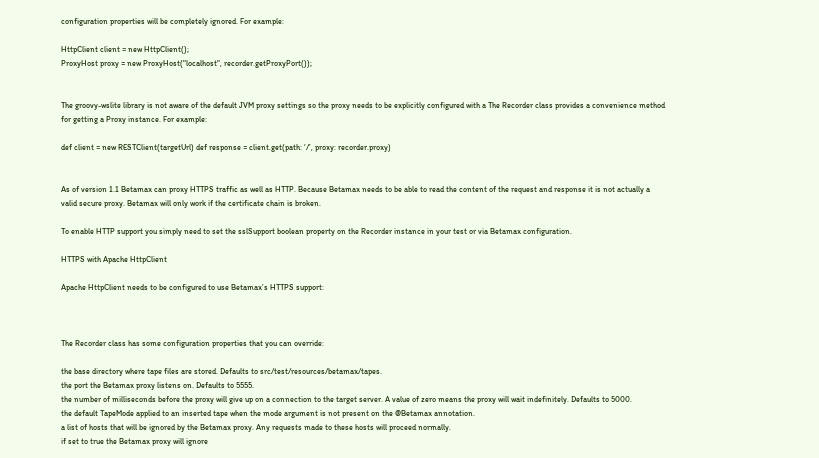configuration properties will be completely ignored. For example:

HttpClient client = new HttpClient();
ProxyHost proxy = new ProxyHost("localhost", recorder.getProxyPort());


The groovy-wslite library is not aware of the default JVM proxy settings so the proxy needs to be explicitly configured with a The Recorder class provides a convenience method for getting a Proxy instance. For example:

def client = new RESTClient(targetUrl) def response = client.get(path: ‘/’, proxy: recorder.proxy)


As of version 1.1 Betamax can proxy HTTPS traffic as well as HTTP. Because Betamax needs to be able to read the content of the request and response it is not actually a valid secure proxy. Betamax will only work if the certificate chain is broken.

To enable HTTP support you simply need to set the sslSupport boolean property on the Recorder instance in your test or via Betamax configuration.

HTTPS with Apache HttpClient

Apache HttpClient needs to be configured to use Betamax’s HTTPS support:



The Recorder class has some configuration properties that you can override:

the base directory where tape files are stored. Defaults to src/test/resources/betamax/tapes.
the port the Betamax proxy listens on. Defaults to 5555.
the number of milliseconds before the proxy will give up on a connection to the target server. A value of zero means the proxy will wait indefinitely. Defaults to 5000.
the default TapeMode applied to an inserted tape when the mode argument is not present on the @Betamax annotation.
a list of hosts that will be ignored by the Betamax proxy. Any requests made to these hosts will proceed normally.
if set to true the Betamax proxy will ignore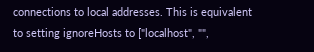connections to local addresses. This is equivalent to setting ignoreHosts to ["localhost", "",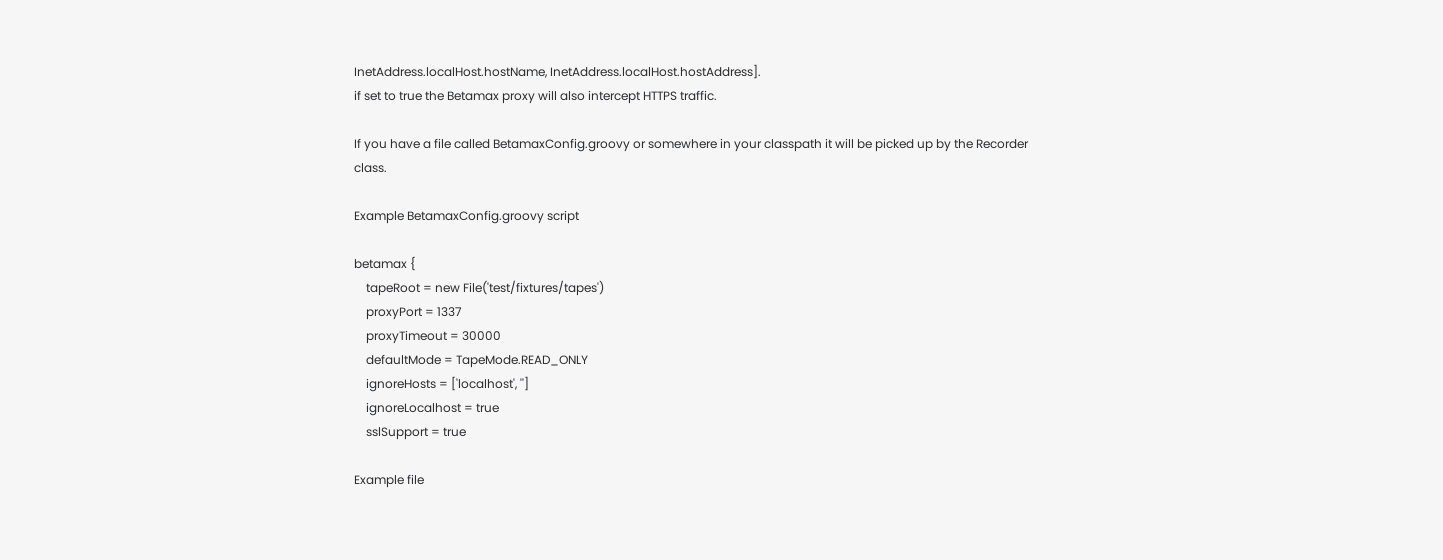InetAddress.localHost.hostName, InetAddress.localHost.hostAddress].
if set to true the Betamax proxy will also intercept HTTPS traffic.

If you have a file called BetamaxConfig.groovy or somewhere in your classpath it will be picked up by the Recorder class.

Example BetamaxConfig.groovy script

betamax {
    tapeRoot = new File('test/fixtures/tapes')
    proxyPort = 1337
    proxyTimeout = 30000
    defaultMode = TapeMode.READ_ONLY
    ignoreHosts = ['localhost', '']
    ignoreLocalhost = true
    sslSupport = true

Example file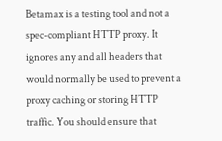Betamax is a testing tool and not a spec-compliant HTTP proxy. It ignores any and all headers that would normally be used to prevent a proxy caching or storing HTTP traffic. You should ensure that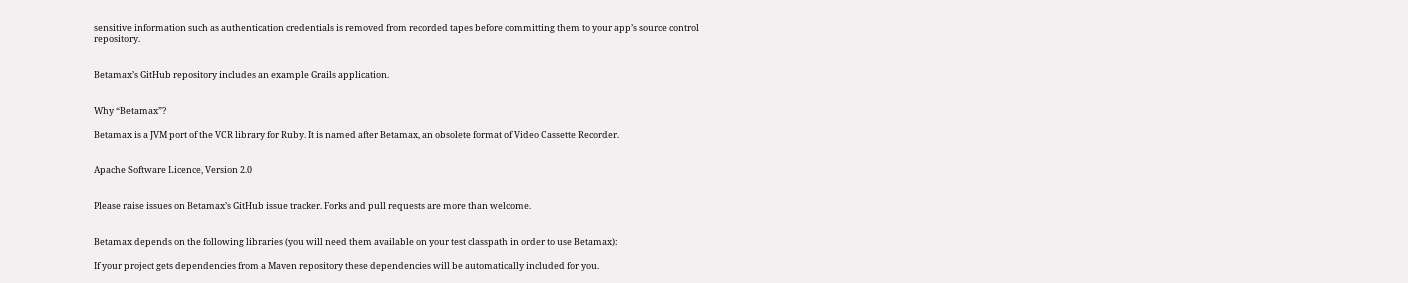sensitive information such as authentication credentials is removed from recorded tapes before committing them to your app’s source control repository.


Betamax’s GitHub repository includes an example Grails application.


Why “Betamax”?

Betamax is a JVM port of the VCR library for Ruby. It is named after Betamax, an obsolete format of Video Cassette Recorder.


Apache Software Licence, Version 2.0


Please raise issues on Betamax’s GitHub issue tracker. Forks and pull requests are more than welcome.


Betamax depends on the following libraries (you will need them available on your test classpath in order to use Betamax):

If your project gets dependencies from a Maven repository these dependencies will be automatically included for you.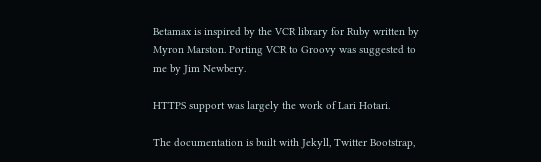Betamax is inspired by the VCR library for Ruby written by Myron Marston. Porting VCR to Groovy was suggested to me by Jim Newbery.

HTTPS support was largely the work of Lari Hotari.

The documentation is built with Jekyll, Twitter Bootstrap,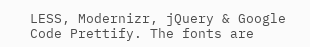LESS, Modernizr, jQuery & Google Code Prettify. The fonts are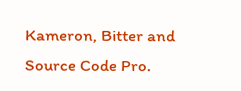Kameron, Bitter and Source Code Pro.